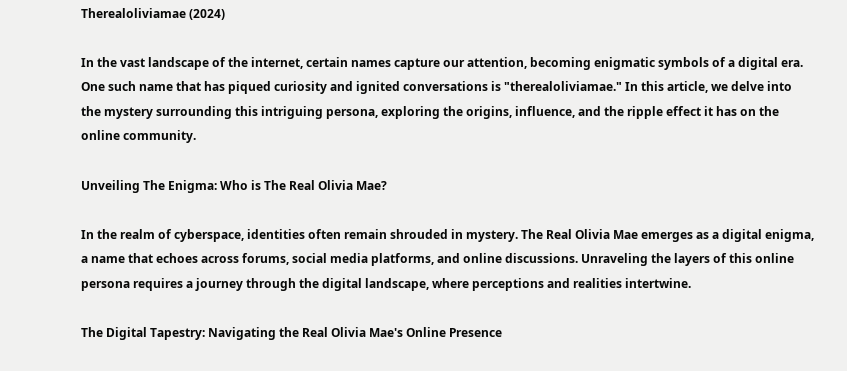Therealoliviamae (2024)

In the vast landscape of the internet, certain names capture our attention, becoming enigmatic symbols of a digital era. One such name that has piqued curiosity and ignited conversations is "therealoliviamae." In this article, we delve into the mystery surrounding this intriguing persona, exploring the origins, influence, and the ripple effect it has on the online community.

Unveiling The Enigma: Who is The Real Olivia Mae?

In the realm of cyberspace, identities often remain shrouded in mystery. The Real Olivia Mae emerges as a digital enigma, a name that echoes across forums, social media platforms, and online discussions. Unraveling the layers of this online persona requires a journey through the digital landscape, where perceptions and realities intertwine.

The Digital Tapestry: Navigating the Real Olivia Mae's Online Presence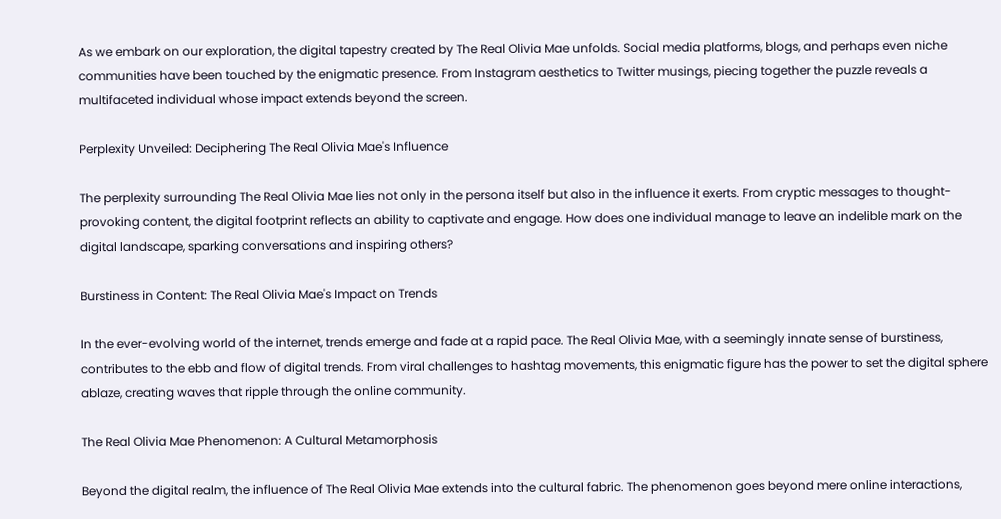As we embark on our exploration, the digital tapestry created by The Real Olivia Mae unfolds. Social media platforms, blogs, and perhaps even niche communities have been touched by the enigmatic presence. From Instagram aesthetics to Twitter musings, piecing together the puzzle reveals a multifaceted individual whose impact extends beyond the screen.

Perplexity Unveiled: Deciphering The Real Olivia Mae's Influence

The perplexity surrounding The Real Olivia Mae lies not only in the persona itself but also in the influence it exerts. From cryptic messages to thought-provoking content, the digital footprint reflects an ability to captivate and engage. How does one individual manage to leave an indelible mark on the digital landscape, sparking conversations and inspiring others?

Burstiness in Content: The Real Olivia Mae's Impact on Trends

In the ever-evolving world of the internet, trends emerge and fade at a rapid pace. The Real Olivia Mae, with a seemingly innate sense of burstiness, contributes to the ebb and flow of digital trends. From viral challenges to hashtag movements, this enigmatic figure has the power to set the digital sphere ablaze, creating waves that ripple through the online community.

The Real Olivia Mae Phenomenon: A Cultural Metamorphosis

Beyond the digital realm, the influence of The Real Olivia Mae extends into the cultural fabric. The phenomenon goes beyond mere online interactions,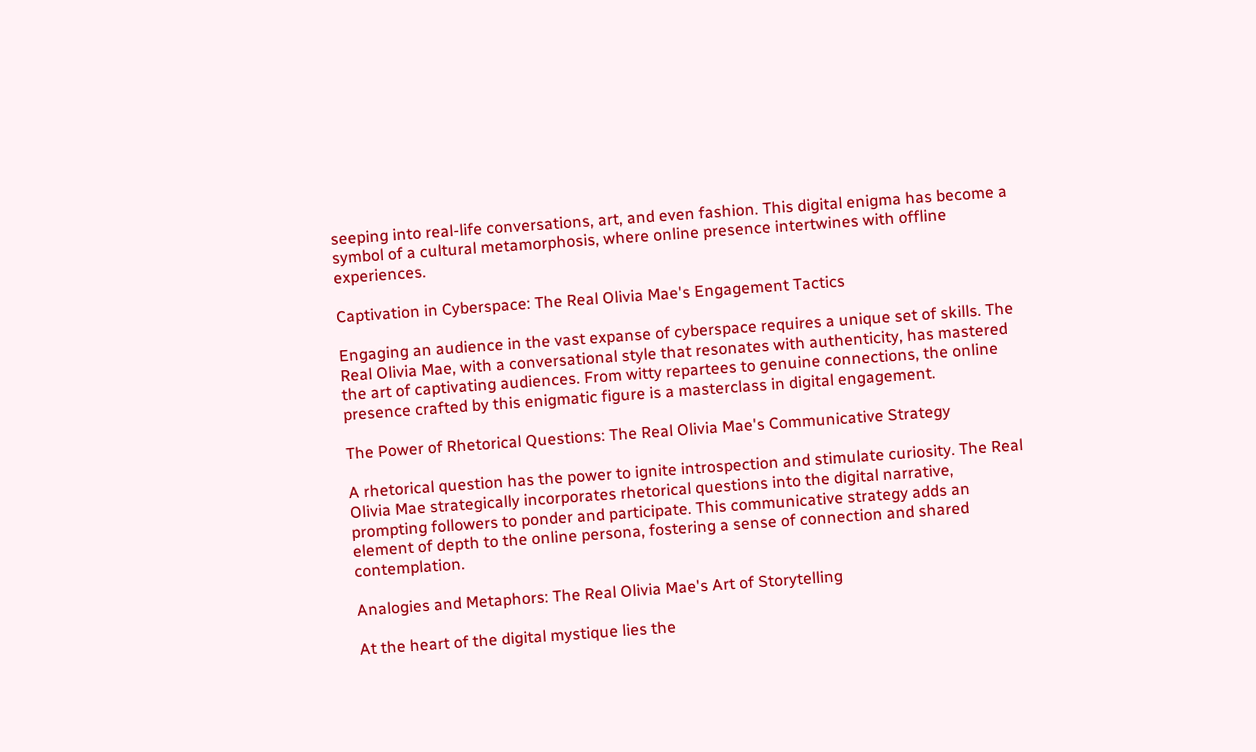seeping into real-life conversations, art, and even fashion. This digital enigma has become a symbol of a cultural metamorphosis, where online presence intertwines with offline experiences.

Captivation in Cyberspace: The Real Olivia Mae's Engagement Tactics

Engaging an audience in the vast expanse of cyberspace requires a unique set of skills. The Real Olivia Mae, with a conversational style that resonates with authenticity, has mastered the art of captivating audiences. From witty repartees to genuine connections, the online presence crafted by this enigmatic figure is a masterclass in digital engagement.

The Power of Rhetorical Questions: The Real Olivia Mae's Communicative Strategy

A rhetorical question has the power to ignite introspection and stimulate curiosity. The Real Olivia Mae strategically incorporates rhetorical questions into the digital narrative, prompting followers to ponder and participate. This communicative strategy adds an element of depth to the online persona, fostering a sense of connection and shared contemplation.

Analogies and Metaphors: The Real Olivia Mae's Art of Storytelling

At the heart of the digital mystique lies the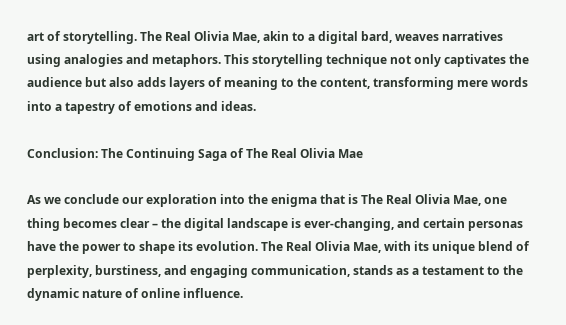art of storytelling. The Real Olivia Mae, akin to a digital bard, weaves narratives using analogies and metaphors. This storytelling technique not only captivates the audience but also adds layers of meaning to the content, transforming mere words into a tapestry of emotions and ideas.

Conclusion: The Continuing Saga of The Real Olivia Mae

As we conclude our exploration into the enigma that is The Real Olivia Mae, one thing becomes clear – the digital landscape is ever-changing, and certain personas have the power to shape its evolution. The Real Olivia Mae, with its unique blend of perplexity, burstiness, and engaging communication, stands as a testament to the dynamic nature of online influence.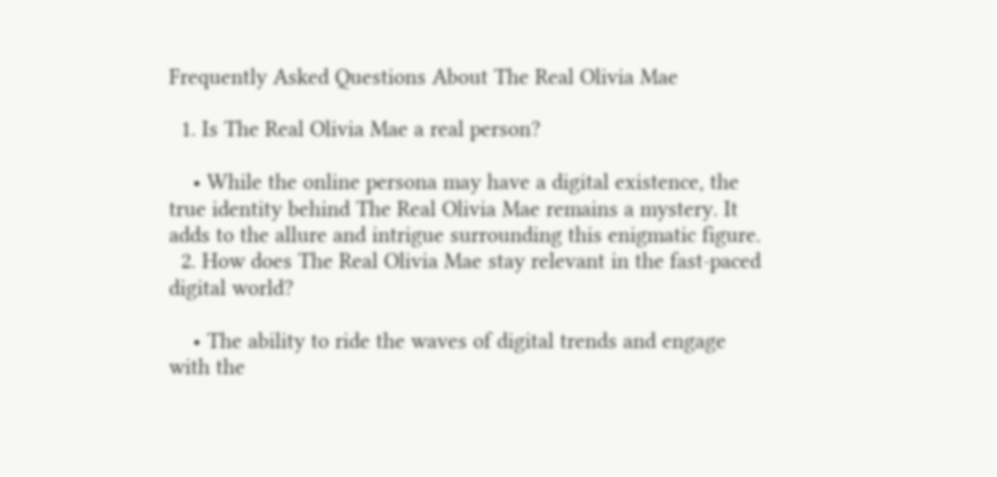Frequently Asked Questions About The Real Olivia Mae

  1. Is The Real Olivia Mae a real person?

    • While the online persona may have a digital existence, the true identity behind The Real Olivia Mae remains a mystery. It adds to the allure and intrigue surrounding this enigmatic figure.
  2. How does The Real Olivia Mae stay relevant in the fast-paced digital world?

    • The ability to ride the waves of digital trends and engage with the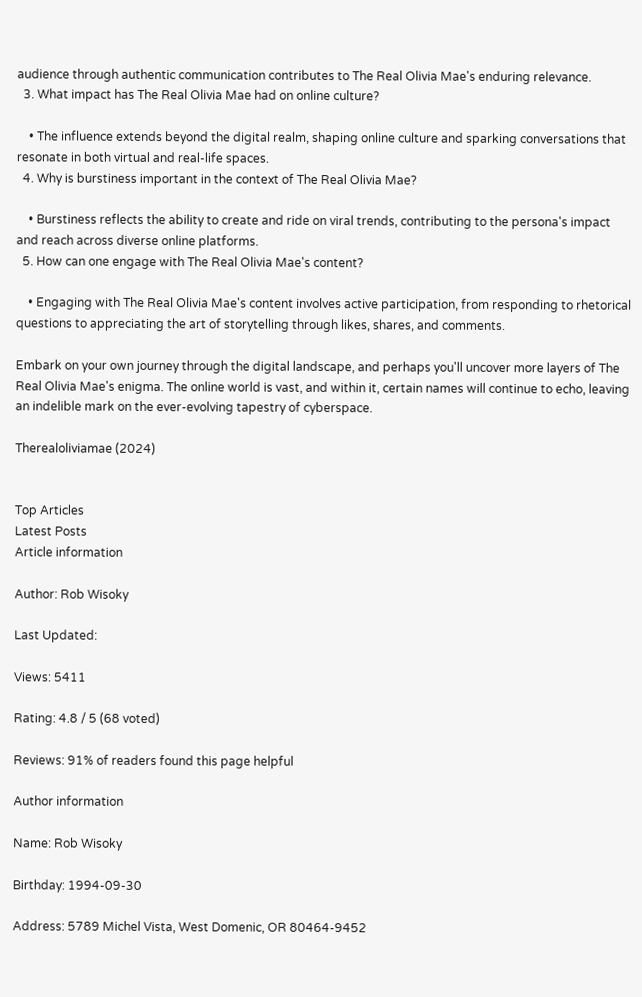audience through authentic communication contributes to The Real Olivia Mae's enduring relevance.
  3. What impact has The Real Olivia Mae had on online culture?

    • The influence extends beyond the digital realm, shaping online culture and sparking conversations that resonate in both virtual and real-life spaces.
  4. Why is burstiness important in the context of The Real Olivia Mae?

    • Burstiness reflects the ability to create and ride on viral trends, contributing to the persona's impact and reach across diverse online platforms.
  5. How can one engage with The Real Olivia Mae's content?

    • Engaging with The Real Olivia Mae's content involves active participation, from responding to rhetorical questions to appreciating the art of storytelling through likes, shares, and comments.

Embark on your own journey through the digital landscape, and perhaps you'll uncover more layers of The Real Olivia Mae's enigma. The online world is vast, and within it, certain names will continue to echo, leaving an indelible mark on the ever-evolving tapestry of cyberspace.

Therealoliviamae (2024)


Top Articles
Latest Posts
Article information

Author: Rob Wisoky

Last Updated:

Views: 5411

Rating: 4.8 / 5 (68 voted)

Reviews: 91% of readers found this page helpful

Author information

Name: Rob Wisoky

Birthday: 1994-09-30

Address: 5789 Michel Vista, West Domenic, OR 80464-9452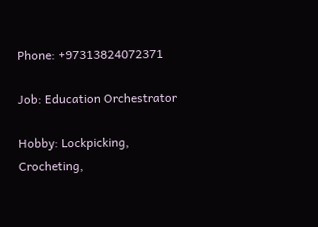Phone: +97313824072371

Job: Education Orchestrator

Hobby: Lockpicking, Crocheting,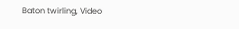Baton twirling, Video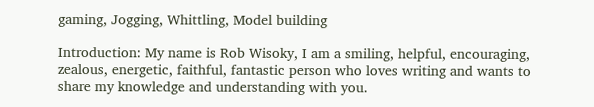gaming, Jogging, Whittling, Model building

Introduction: My name is Rob Wisoky, I am a smiling, helpful, encouraging, zealous, energetic, faithful, fantastic person who loves writing and wants to share my knowledge and understanding with you.